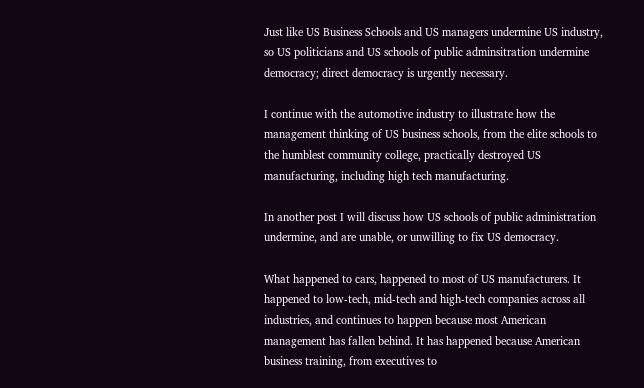Just like US Business Schools and US managers undermine US industry, so US politicians and US schools of public adminsitration undermine democracy; direct democracy is urgently necessary.

I continue with the automotive industry to illustrate how the management thinking of US business schools, from the elite schools to the humblest community college, practically destroyed US manufacturing, including high tech manufacturing.

In another post I will discuss how US schools of public administration undermine, and are unable, or unwilling to fix US democracy.

What happened to cars, happened to most of US manufacturers. It happened to low-tech, mid-tech and high-tech companies across all industries, and continues to happen because most American management has fallen behind. It has happened because American business training, from executives to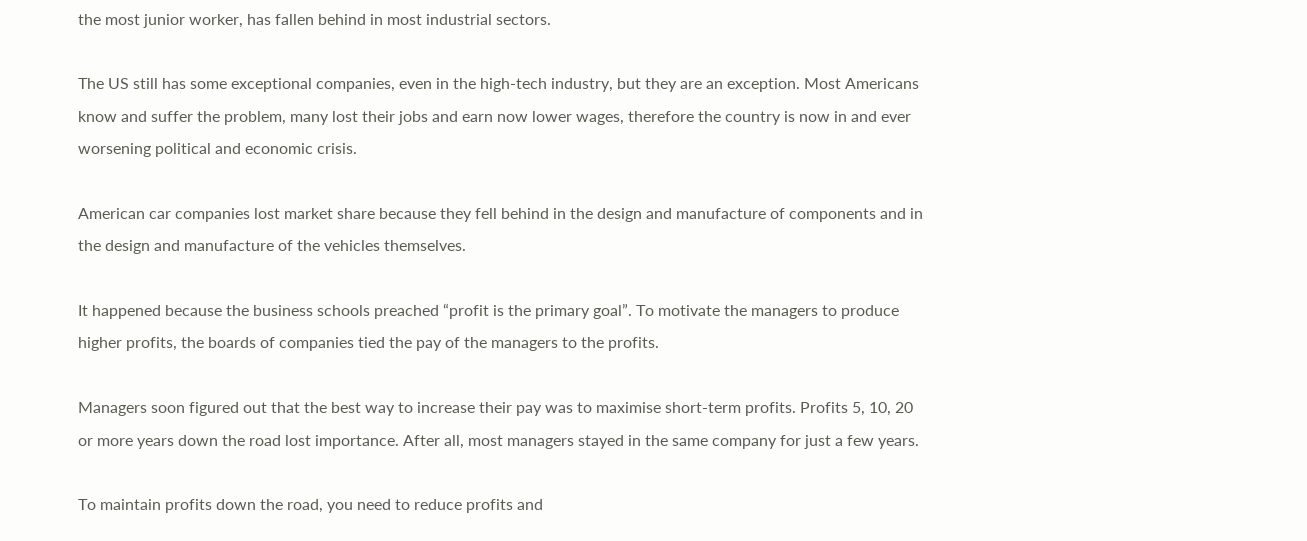the most junior worker, has fallen behind in most industrial sectors.

The US still has some exceptional companies, even in the high-tech industry, but they are an exception. Most Americans know and suffer the problem, many lost their jobs and earn now lower wages, therefore the country is now in and ever worsening political and economic crisis.

American car companies lost market share because they fell behind in the design and manufacture of components and in the design and manufacture of the vehicles themselves.

It happened because the business schools preached “profit is the primary goal”. To motivate the managers to produce higher profits, the boards of companies tied the pay of the managers to the profits.

Managers soon figured out that the best way to increase their pay was to maximise short-term profits. Profits 5, 10, 20 or more years down the road lost importance. After all, most managers stayed in the same company for just a few years.

To maintain profits down the road, you need to reduce profits and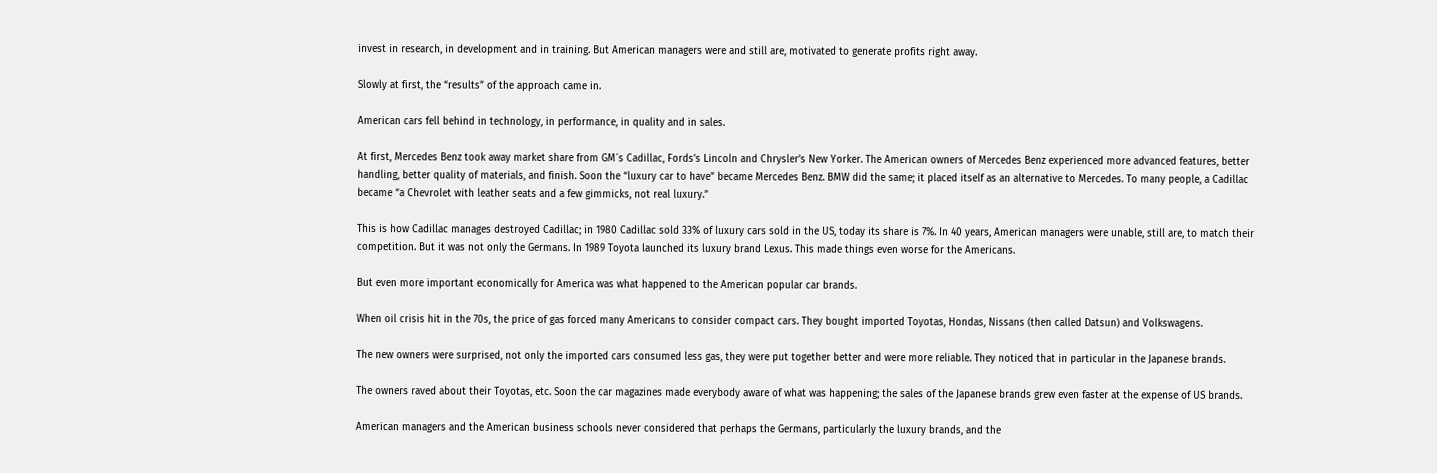invest in research, in development and in training. But American managers were and still are, motivated to generate profits right away.

Slowly at first, the “results” of the approach came in.

American cars fell behind in technology, in performance, in quality and in sales.

At first, Mercedes Benz took away market share from GM´s Cadillac, Fords’s Lincoln and Chrysler’s New Yorker. The American owners of Mercedes Benz experienced more advanced features, better handling, better quality of materials, and finish. Soon the “luxury car to have” became Mercedes Benz. BMW did the same; it placed itself as an alternative to Mercedes. To many people, a Cadillac became “a Chevrolet with leather seats and a few gimmicks, not real luxury.”

This is how Cadillac manages destroyed Cadillac; in 1980 Cadillac sold 33% of luxury cars sold in the US, today its share is 7%. In 40 years, American managers were unable, still are, to match their competition. But it was not only the Germans. In 1989 Toyota launched its luxury brand Lexus. This made things even worse for the Americans.

But even more important economically for America was what happened to the American popular car brands.

When oil crisis hit in the 70s, the price of gas forced many Americans to consider compact cars. They bought imported Toyotas, Hondas, Nissans (then called Datsun) and Volkswagens.

The new owners were surprised, not only the imported cars consumed less gas, they were put together better and were more reliable. They noticed that in particular in the Japanese brands.

The owners raved about their Toyotas, etc. Soon the car magazines made everybody aware of what was happening; the sales of the Japanese brands grew even faster at the expense of US brands.

American managers and the American business schools never considered that perhaps the Germans, particularly the luxury brands, and the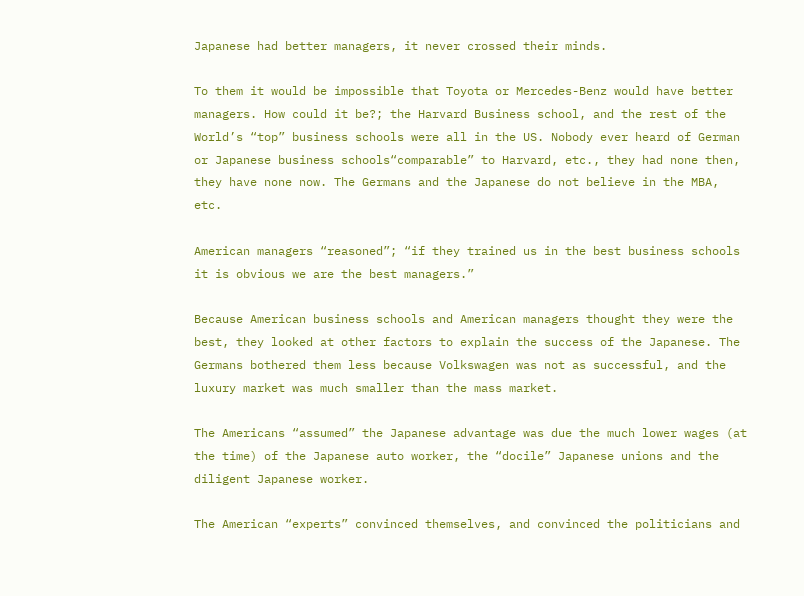Japanese had better managers, it never crossed their minds.

To them it would be impossible that Toyota or Mercedes-Benz would have better managers. How could it be?; the Harvard Business school, and the rest of the World’s “top” business schools were all in the US. Nobody ever heard of German or Japanese business schools“comparable” to Harvard, etc., they had none then, they have none now. The Germans and the Japanese do not believe in the MBA, etc.

American managers “reasoned”; “if they trained us in the best business schools it is obvious we are the best managers.”

Because American business schools and American managers thought they were the best, they looked at other factors to explain the success of the Japanese. The Germans bothered them less because Volkswagen was not as successful, and the luxury market was much smaller than the mass market.

The Americans “assumed” the Japanese advantage was due the much lower wages (at the time) of the Japanese auto worker, the “docile” Japanese unions and the diligent Japanese worker.

The American “experts” convinced themselves, and convinced the politicians and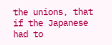the unions, that if the Japanese had to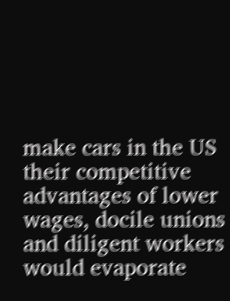make cars in the US their competitive advantages of lower wages, docile unions and diligent workers would evaporate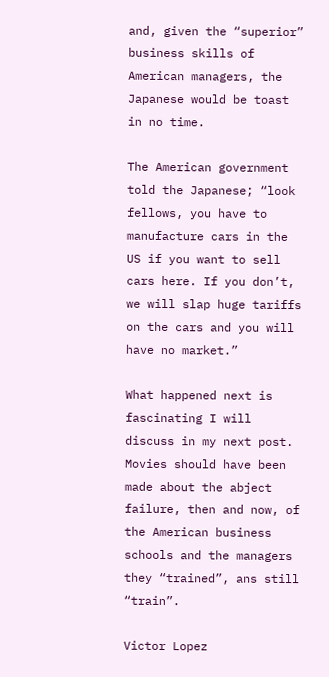and, given the “superior” business skills of American managers, the Japanese would be toast in no time.

The American government told the Japanese; “look fellows, you have to manufacture cars in the US if you want to sell cars here. If you don’t, we will slap huge tariffs on the cars and you will have no market.”

What happened next is fascinating I will discuss in my next post. Movies should have been made about the abject failure, then and now, of the American business schools and the managers they “trained”, ans still “train”.

Victor Lopez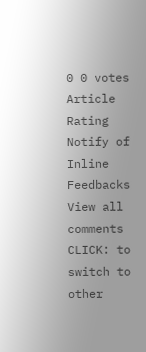0 0 votes
Article Rating
Notify of
Inline Feedbacks
View all comments
CLICK: to switch to other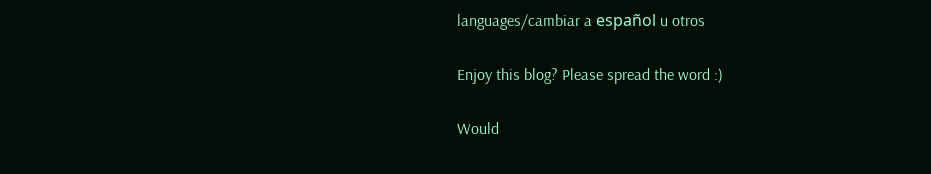languages/cambiar a español u otros

Enjoy this blog? Please spread the word :)

Would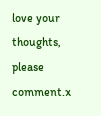love your thoughts, please comment.x